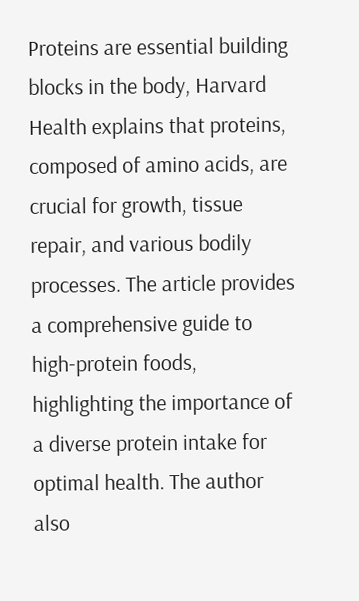Proteins are essential building blocks in the body, Harvard Health explains that proteins, composed of amino acids, are crucial for growth, tissue repair, and various bodily processes. The article provides a comprehensive guide to high-protein foods, highlighting the importance of a diverse protein intake for optimal health. The author also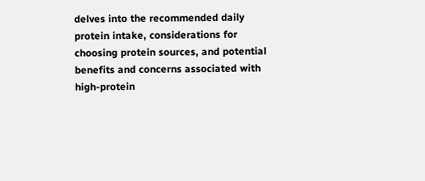delves into the recommended daily protein intake, considerations for choosing protein sources, and potential benefits and concerns associated with high-protein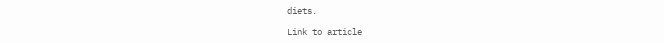diets.

Link to article